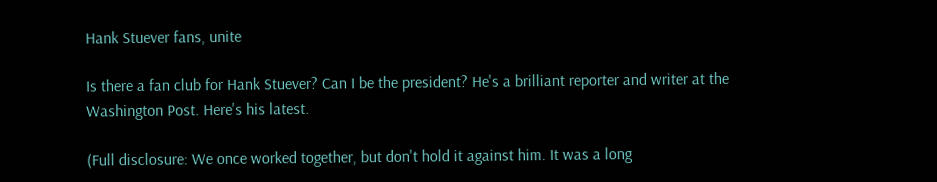Hank Stuever fans, unite

Is there a fan club for Hank Stuever? Can I be the president? He's a brilliant reporter and writer at the Washington Post. Here's his latest.

(Full disclosure: We once worked together, but don't hold it against him. It was a long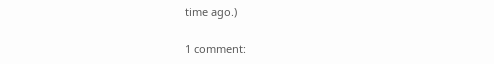time ago.)

1 comment: